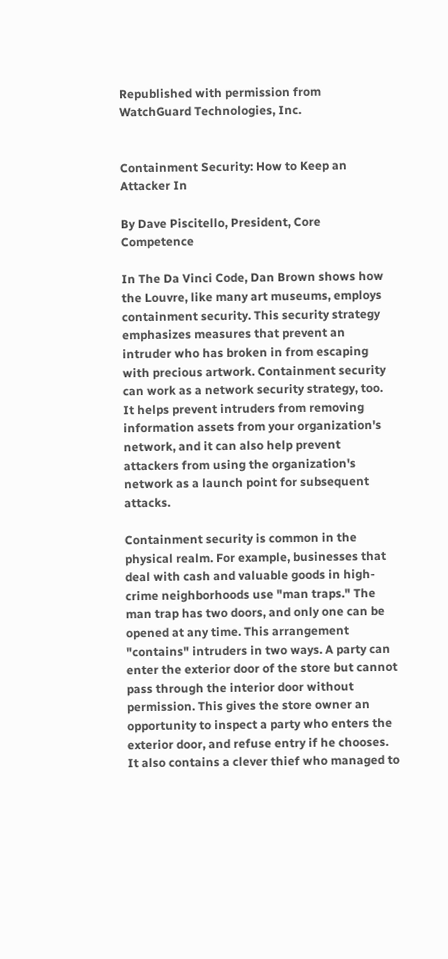Republished with permission from WatchGuard Technologies, Inc.


Containment Security: How to Keep an Attacker In

By Dave Piscitello, President, Core Competence

In The Da Vinci Code, Dan Brown shows how the Louvre, like many art museums, employs containment security. This security strategy emphasizes measures that prevent an intruder who has broken in from escaping with precious artwork. Containment security can work as a network security strategy, too. It helps prevent intruders from removing information assets from your organization's network, and it can also help prevent attackers from using the organization's network as a launch point for subsequent attacks.

Containment security is common in the physical realm. For example, businesses that deal with cash and valuable goods in high-crime neighborhoods use "man traps." The man trap has two doors, and only one can be opened at any time. This arrangement "contains" intruders in two ways. A party can enter the exterior door of the store but cannot pass through the interior door without permission. This gives the store owner an opportunity to inspect a party who enters the exterior door, and refuse entry if he chooses. It also contains a clever thief who managed to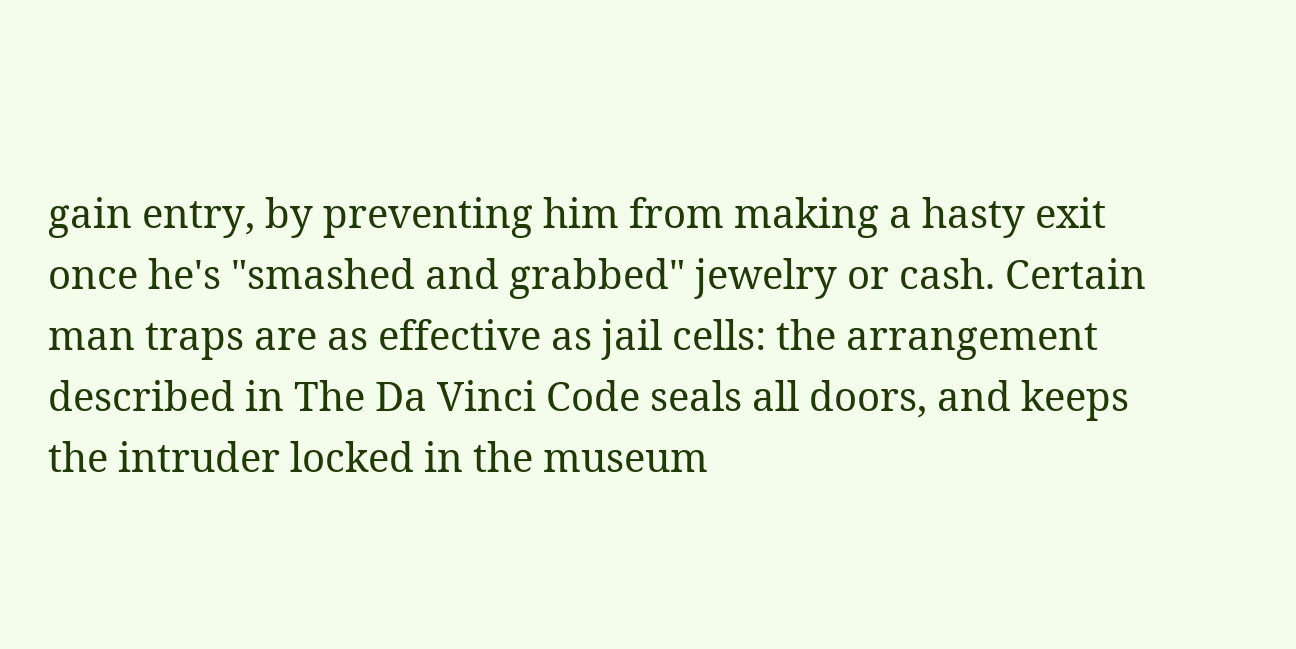gain entry, by preventing him from making a hasty exit once he's "smashed and grabbed" jewelry or cash. Certain man traps are as effective as jail cells: the arrangement described in The Da Vinci Code seals all doors, and keeps the intruder locked in the museum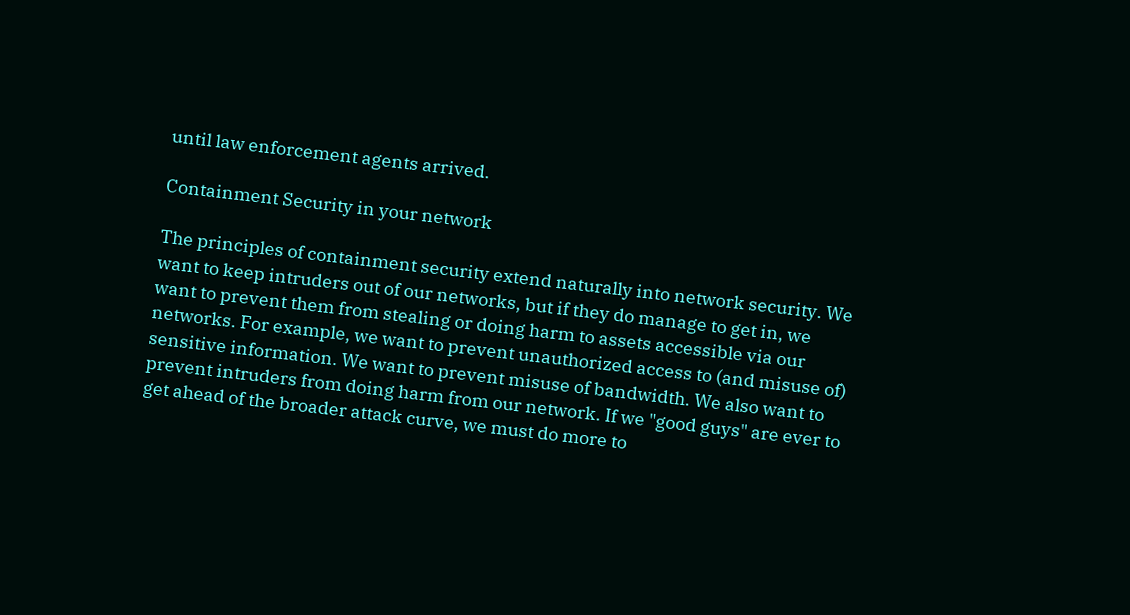until law enforcement agents arrived.

Containment Security in your network

The principles of containment security extend naturally into network security. We want to keep intruders out of our networks, but if they do manage to get in, we want to prevent them from stealing or doing harm to assets accessible via our networks. For example, we want to prevent unauthorized access to (and misuse of) sensitive information. We want to prevent misuse of bandwidth. We also want to prevent intruders from doing harm from our network. If we "good guys" are ever to get ahead of the broader attack curve, we must do more to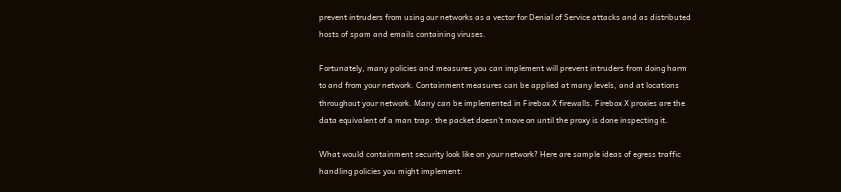prevent intruders from using our networks as a vector for Denial of Service attacks and as distributed hosts of spam and emails containing viruses.

Fortunately, many policies and measures you can implement will prevent intruders from doing harm to and from your network. Containment measures can be applied at many levels, and at locations throughout your network. Many can be implemented in Firebox X firewalls. Firebox X proxies are the data equivalent of a man trap: the packet doesn't move on until the proxy is done inspecting it.

What would containment security look like on your network? Here are sample ideas of egress traffic handling policies you might implement: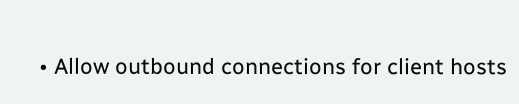• Allow outbound connections for client hosts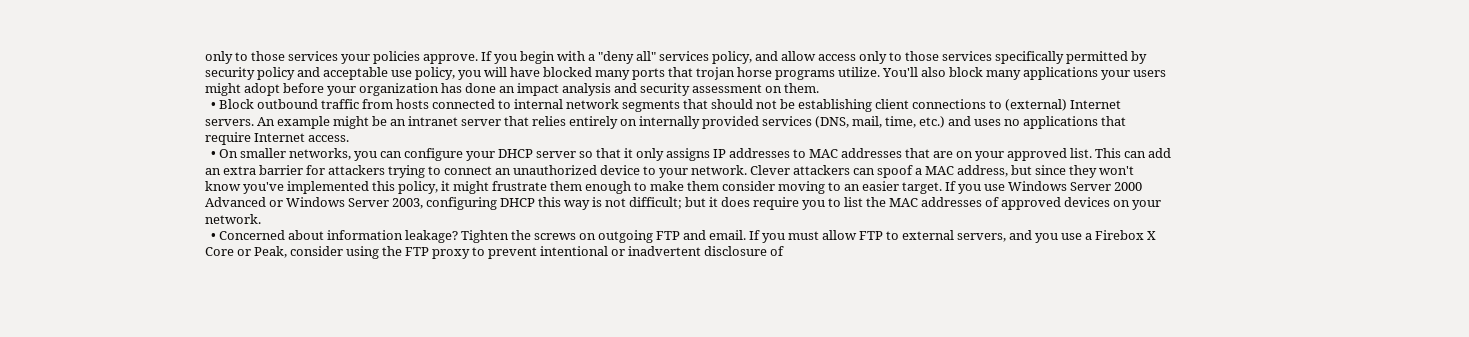only to those services your policies approve. If you begin with a "deny all" services policy, and allow access only to those services specifically permitted by security policy and acceptable use policy, you will have blocked many ports that trojan horse programs utilize. You'll also block many applications your users might adopt before your organization has done an impact analysis and security assessment on them.
  • Block outbound traffic from hosts connected to internal network segments that should not be establishing client connections to (external) Internet servers. An example might be an intranet server that relies entirely on internally provided services (DNS, mail, time, etc.) and uses no applications that require Internet access.
  • On smaller networks, you can configure your DHCP server so that it only assigns IP addresses to MAC addresses that are on your approved list. This can add an extra barrier for attackers trying to connect an unauthorized device to your network. Clever attackers can spoof a MAC address, but since they won't know you've implemented this policy, it might frustrate them enough to make them consider moving to an easier target. If you use Windows Server 2000 Advanced or Windows Server 2003, configuring DHCP this way is not difficult; but it does require you to list the MAC addresses of approved devices on your network.
  • Concerned about information leakage? Tighten the screws on outgoing FTP and email. If you must allow FTP to external servers, and you use a Firebox X Core or Peak, consider using the FTP proxy to prevent intentional or inadvertent disclosure of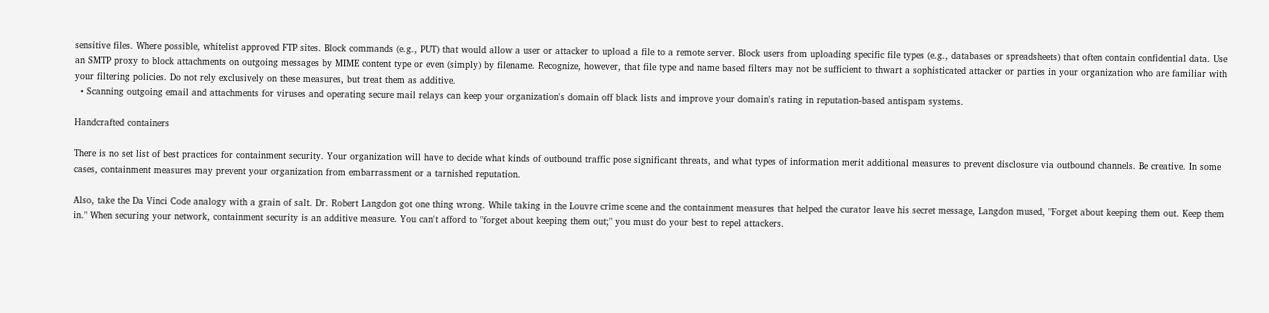sensitive files. Where possible, whitelist approved FTP sites. Block commands (e.g., PUT) that would allow a user or attacker to upload a file to a remote server. Block users from uploading specific file types (e.g., databases or spreadsheets) that often contain confidential data. Use an SMTP proxy to block attachments on outgoing messages by MIME content type or even (simply) by filename. Recognize, however, that file type and name based filters may not be sufficient to thwart a sophisticated attacker or parties in your organization who are familiar with your filtering policies. Do not rely exclusively on these measures, but treat them as additive.
  • Scanning outgoing email and attachments for viruses and operating secure mail relays can keep your organization's domain off black lists and improve your domain's rating in reputation-based antispam systems.

Handcrafted containers

There is no set list of best practices for containment security. Your organization will have to decide what kinds of outbound traffic pose significant threats, and what types of information merit additional measures to prevent disclosure via outbound channels. Be creative. In some cases, containment measures may prevent your organization from embarrassment or a tarnished reputation.

Also, take the Da Vinci Code analogy with a grain of salt. Dr. Robert Langdon got one thing wrong. While taking in the Louvre crime scene and the containment measures that helped the curator leave his secret message, Langdon mused, "Forget about keeping them out. Keep them in." When securing your network, containment security is an additive measure. You can't afford to "forget about keeping them out;" you must do your best to repel attackers.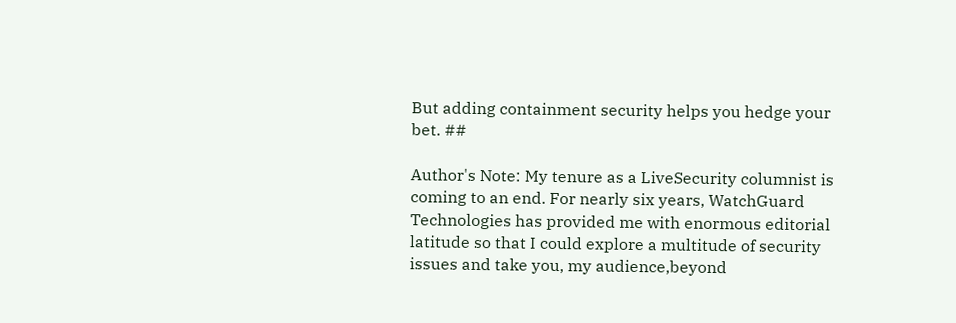But adding containment security helps you hedge your bet. ##

Author's Note: My tenure as a LiveSecurity columnist is coming to an end. For nearly six years, WatchGuard Technologies has provided me with enormous editorial latitude so that I could explore a multitude of security issues and take you, my audience,beyond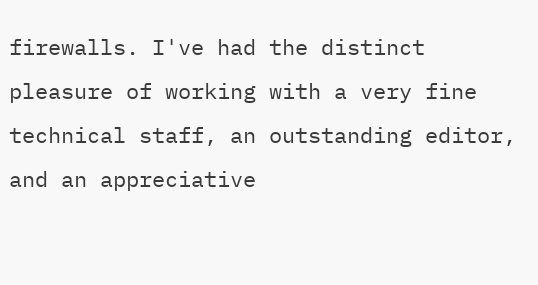firewalls. I've had the distinct pleasure of working with a very fine technical staff, an outstanding editor, and an appreciative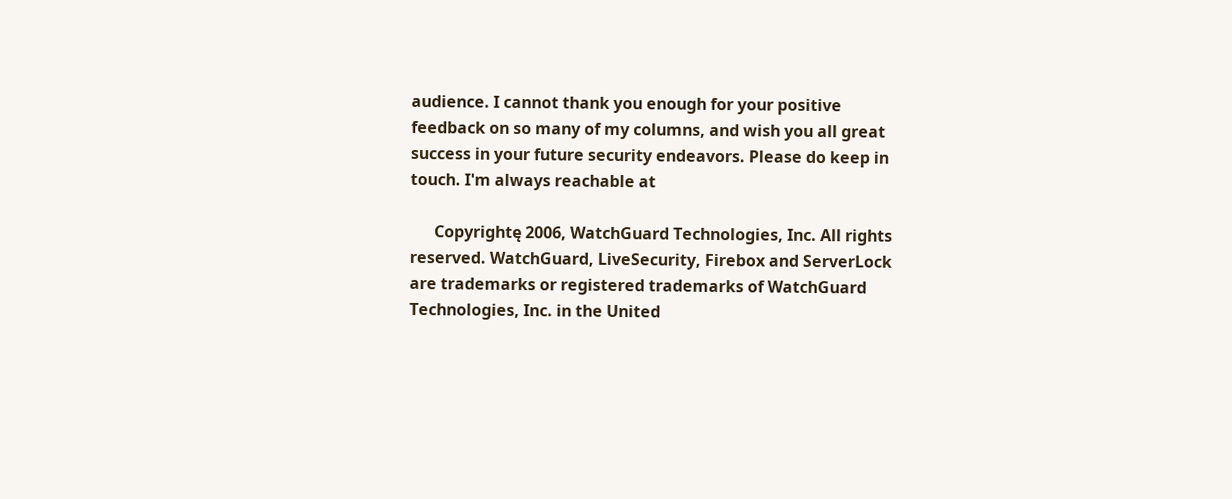audience. I cannot thank you enough for your positive feedback on so many of my columns, and wish you all great success in your future security endeavors. Please do keep in touch. I'm always reachable at

      Copyrightę 2006, WatchGuard Technologies, Inc. All rights reserved. WatchGuard, LiveSecurity, Firebox and ServerLock are trademarks or registered trademarks of WatchGuard Technologies, Inc. in the United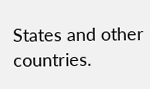States and other countries.